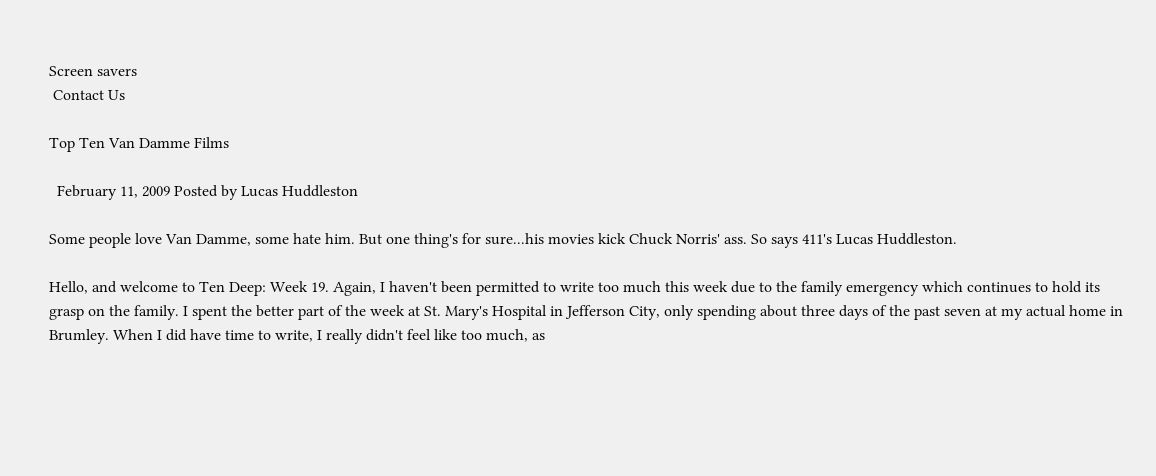Screen savers
 Contact Us

Top Ten Van Damme Films

  February 11, 2009 Posted by Lucas Huddleston

Some people love Van Damme, some hate him. But one thing's for sure...his movies kick Chuck Norris' ass. So says 411's Lucas Huddleston.

Hello, and welcome to Ten Deep: Week 19. Again, I haven't been permitted to write too much this week due to the family emergency which continues to hold its grasp on the family. I spent the better part of the week at St. Mary's Hospital in Jefferson City, only spending about three days of the past seven at my actual home in Brumley. When I did have time to write, I really didn't feel like too much, as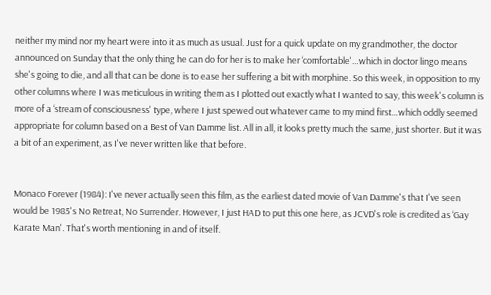neither my mind nor my heart were into it as much as usual. Just for a quick update on my grandmother, the doctor announced on Sunday that the only thing he can do for her is to make her ‘comfortable'…which in doctor lingo means she's going to die, and all that can be done is to ease her suffering a bit with morphine. So this week, in opposition to my other columns where I was meticulous in writing them as I plotted out exactly what I wanted to say, this week's column is more of a ‘stream of consciousness' type, where I just spewed out whatever came to my mind first…which oddly seemed appropriate for column based on a Best of Van Damme list. All in all, it looks pretty much the same, just shorter. But it was a bit of an experiment, as I've never written like that before.


Monaco Forever (1984): I've never actually seen this film, as the earliest dated movie of Van Damme's that I've seen would be 1985's No Retreat, No Surrender. However, I just HAD to put this one here, as JCVD's role is credited as ‘Gay Karate Man'. That's worth mentioning in and of itself.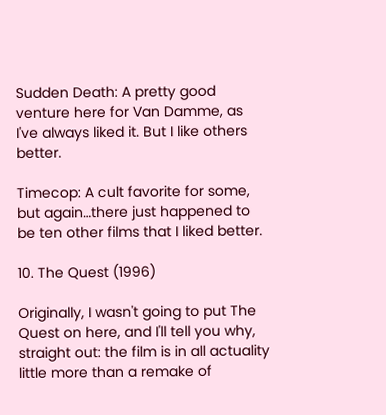Sudden Death: A pretty good venture here for Van Damme, as I've always liked it. But I like others better.

Timecop: A cult favorite for some, but again…there just happened to be ten other films that I liked better.

10. The Quest (1996)

Originally, I wasn't going to put The Quest on here, and I'll tell you why, straight out: the film is in all actuality little more than a remake of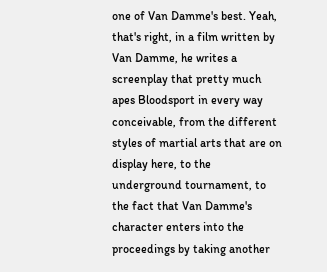one of Van Damme's best. Yeah, that's right, in a film written by Van Damme, he writes a screenplay that pretty much apes Bloodsport in every way conceivable, from the different styles of martial arts that are on display here, to the underground tournament, to the fact that Van Damme's character enters into the proceedings by taking another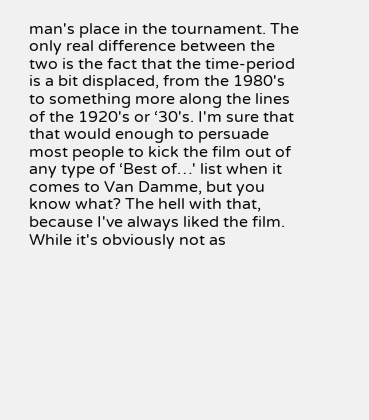man's place in the tournament. The only real difference between the two is the fact that the time-period is a bit displaced, from the 1980's to something more along the lines of the 1920's or ‘30's. I'm sure that that would enough to persuade most people to kick the film out of any type of ‘Best of…' list when it comes to Van Damme, but you know what? The hell with that, because I've always liked the film. While it's obviously not as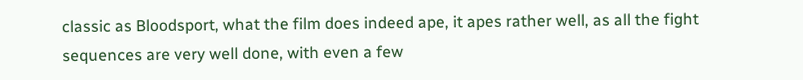classic as Bloodsport, what the film does indeed ape, it apes rather well, as all the fight sequences are very well done, with even a few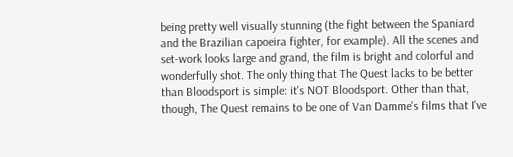being pretty well visually stunning (the fight between the Spaniard and the Brazilian capoeira fighter, for example). All the scenes and set-work looks large and grand, the film is bright and colorful and wonderfully shot. The only thing that The Quest lacks to be better than Bloodsport is simple: it's NOT Bloodsport. Other than that, though, The Quest remains to be one of Van Damme's films that I've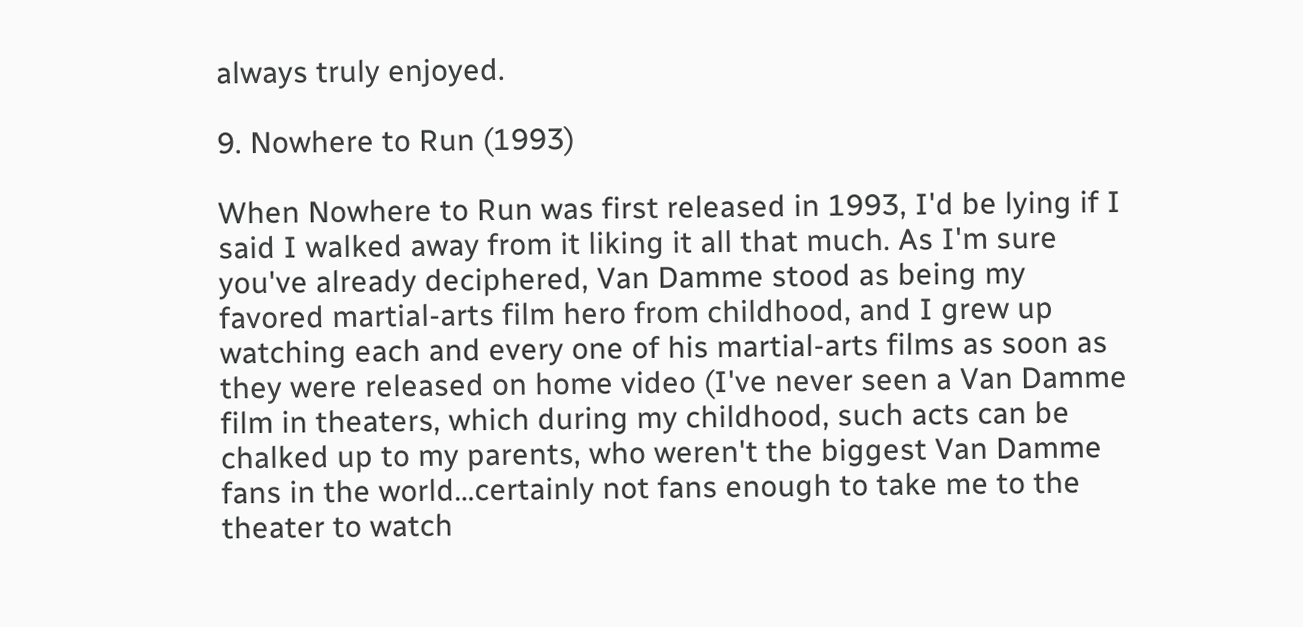always truly enjoyed.

9. Nowhere to Run (1993)

When Nowhere to Run was first released in 1993, I'd be lying if I said I walked away from it liking it all that much. As I'm sure you've already deciphered, Van Damme stood as being my favored martial-arts film hero from childhood, and I grew up watching each and every one of his martial-arts films as soon as they were released on home video (I've never seen a Van Damme film in theaters, which during my childhood, such acts can be chalked up to my parents, who weren't the biggest Van Damme fans in the world…certainly not fans enough to take me to the theater to watch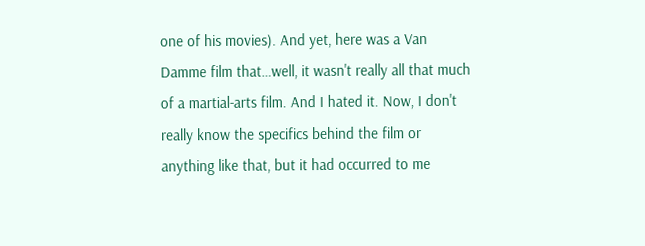one of his movies). And yet, here was a Van Damme film that…well, it wasn't really all that much of a martial-arts film. And I hated it. Now, I don't really know the specifics behind the film or anything like that, but it had occurred to me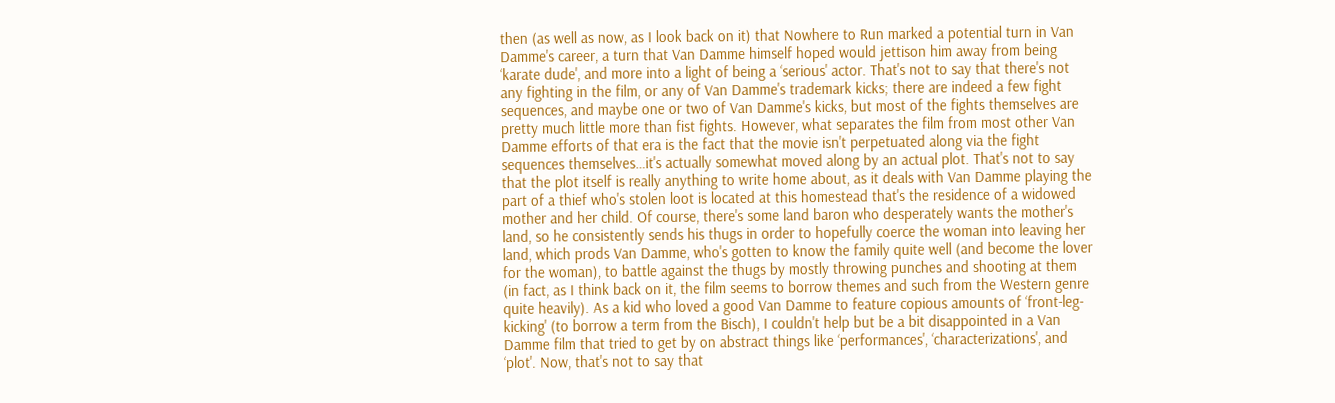then (as well as now, as I look back on it) that Nowhere to Run marked a potential turn in Van Damme's career, a turn that Van Damme himself hoped would jettison him away from being ‘karate dude', and more into a light of being a ‘serious' actor. That's not to say that there's not any fighting in the film, or any of Van Damme's trademark kicks; there are indeed a few fight sequences, and maybe one or two of Van Damme's kicks, but most of the fights themselves are pretty much little more than fist fights. However, what separates the film from most other Van Damme efforts of that era is the fact that the movie isn't perpetuated along via the fight sequences themselves…it's actually somewhat moved along by an actual plot. That's not to say that the plot itself is really anything to write home about, as it deals with Van Damme playing the part of a thief who's stolen loot is located at this homestead that's the residence of a widowed mother and her child. Of course, there's some land baron who desperately wants the mother's land, so he consistently sends his thugs in order to hopefully coerce the woman into leaving her land, which prods Van Damme, who's gotten to know the family quite well (and become the lover for the woman), to battle against the thugs by mostly throwing punches and shooting at them (in fact, as I think back on it, the film seems to borrow themes and such from the Western genre quite heavily). As a kid who loved a good Van Damme to feature copious amounts of ‘front-leg-kicking' (to borrow a term from the Bisch), I couldn't help but be a bit disappointed in a Van Damme film that tried to get by on abstract things like ‘performances', ‘characterizations', and ‘plot'. Now, that's not to say that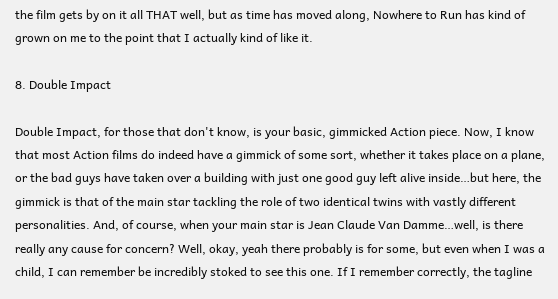the film gets by on it all THAT well, but as time has moved along, Nowhere to Run has kind of grown on me to the point that I actually kind of like it.

8. Double Impact

Double Impact, for those that don't know, is your basic, gimmicked Action piece. Now, I know that most Action films do indeed have a gimmick of some sort, whether it takes place on a plane, or the bad guys have taken over a building with just one good guy left alive inside…but here, the gimmick is that of the main star tackling the role of two identical twins with vastly different personalities. And, of course, when your main star is Jean Claude Van Damme…well, is there really any cause for concern? Well, okay, yeah there probably is for some, but even when I was a child, I can remember be incredibly stoked to see this one. If I remember correctly, the tagline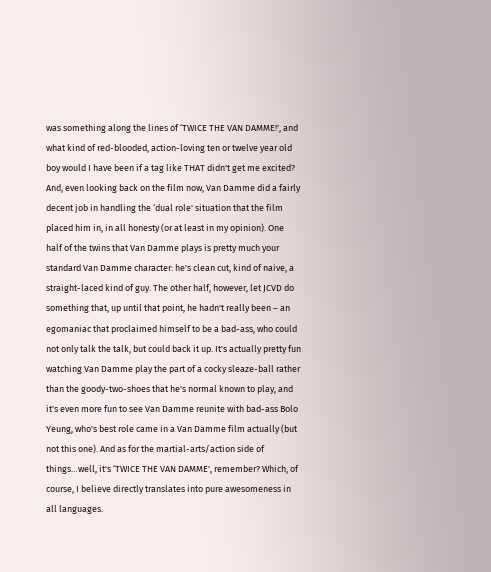was something along the lines of ‘TWICE THE VAN DAMME!', and what kind of red-blooded, action-loving ten or twelve year old boy would I have been if a tag like THAT didn't get me excited? And, even looking back on the film now, Van Damme did a fairly decent job in handling the ‘dual role' situation that the film placed him in, in all honesty (or at least in my opinion). One half of the twins that Van Damme plays is pretty much your standard Van Damme character: he's clean cut, kind of naive, a straight-laced kind of guy. The other half, however, let JCVD do something that, up until that point, he hadn't really been – an egomaniac that proclaimed himself to be a bad-ass, who could not only talk the talk, but could back it up. It's actually pretty fun watching Van Damme play the part of a cocky sleaze-ball rather than the goody-two-shoes that he's normal known to play, and it's even more fun to see Van Damme reunite with bad-ass Bolo Yeung, who's best role came in a Van Damme film actually (but not this one). And as for the martial-arts/action side of things…well, it's ‘TWICE THE VAN DAMME', remember? Which, of course, I believe directly translates into pure awesomeness in all languages.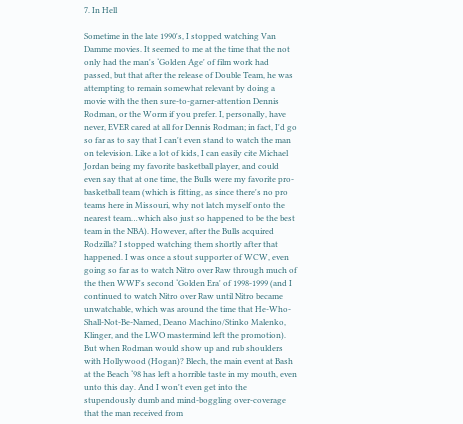7. In Hell

Sometime in the late 1990's, I stopped watching Van Damme movies. It seemed to me at the time that the not only had the man's ‘Golden Age' of film work had passed, but that after the release of Double Team, he was attempting to remain somewhat relevant by doing a movie with the then sure-to-garner-attention Dennis Rodman, or the Worm if you prefer. I, personally, have never, EVER cared at all for Dennis Rodman; in fact, I'd go so far as to say that I can't even stand to watch the man on television. Like a lot of kids, I can easily cite Michael Jordan being my favorite basketball player, and could even say that at one time, the Bulls were my favorite pro-basketball team (which is fitting, as since there's no pro teams here in Missouri, why not latch myself onto the nearest team…which also just so happened to be the best team in the NBA). However, after the Bulls acquired Rodzilla? I stopped watching them shortly after that happened. I was once a stout supporter of WCW, even going so far as to watch Nitro over Raw through much of the then WWF's second ‘Golden Era' of 1998-1999 (and I continued to watch Nitro over Raw until Nitro became unwatchable, which was around the time that He-Who-Shall-Not-Be-Named, Deano Machino/Stinko Malenko, Klinger, and the LWO mastermind left the promotion). But when Rodman would show up and rub shoulders with Hollywood (Hogan)? Blech, the main event at Bash at the Beach ‘98 has left a horrible taste in my mouth, even unto this day. And I won't even get into the stupendously dumb and mind-boggling over-coverage that the man received from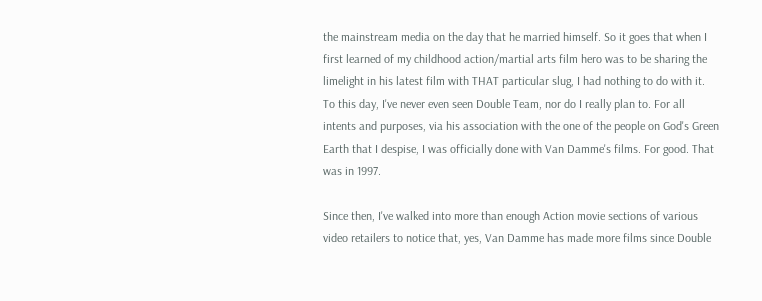the mainstream media on the day that he married himself. So it goes that when I first learned of my childhood action/martial arts film hero was to be sharing the limelight in his latest film with THAT particular slug, I had nothing to do with it. To this day, I've never even seen Double Team, nor do I really plan to. For all intents and purposes, via his association with the one of the people on God's Green Earth that I despise, I was officially done with Van Damme's films. For good. That was in 1997.

Since then, I've walked into more than enough Action movie sections of various video retailers to notice that, yes, Van Damme has made more films since Double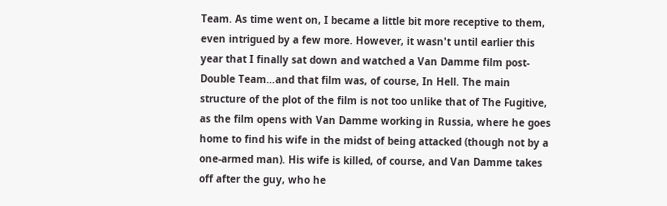Team. As time went on, I became a little bit more receptive to them, even intrigued by a few more. However, it wasn't until earlier this year that I finally sat down and watched a Van Damme film post-Double Team…and that film was, of course, In Hell. The main structure of the plot of the film is not too unlike that of The Fugitive, as the film opens with Van Damme working in Russia, where he goes home to find his wife in the midst of being attacked (though not by a one-armed man). His wife is killed, of course, and Van Damme takes off after the guy, who he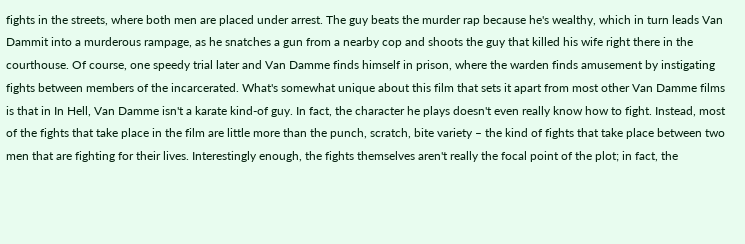fights in the streets, where both men are placed under arrest. The guy beats the murder rap because he's wealthy, which in turn leads Van Dammit into a murderous rampage, as he snatches a gun from a nearby cop and shoots the guy that killed his wife right there in the courthouse. Of course, one speedy trial later and Van Damme finds himself in prison, where the warden finds amusement by instigating fights between members of the incarcerated. What's somewhat unique about this film that sets it apart from most other Van Damme films is that in In Hell, Van Damme isn't a karate kind-of guy. In fact, the character he plays doesn't even really know how to fight. Instead, most of the fights that take place in the film are little more than the punch, scratch, bite variety – the kind of fights that take place between two men that are fighting for their lives. Interestingly enough, the fights themselves aren't really the focal point of the plot; in fact, the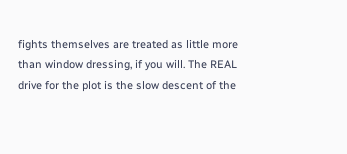fights themselves are treated as little more than window dressing, if you will. The REAL drive for the plot is the slow descent of the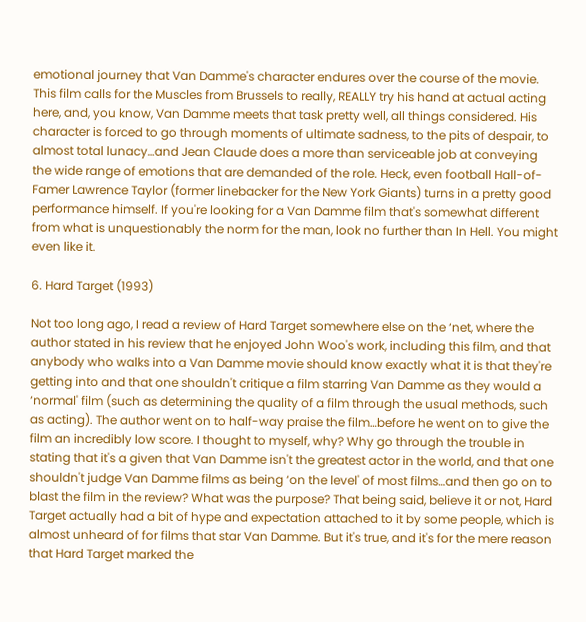emotional journey that Van Damme's character endures over the course of the movie. This film calls for the Muscles from Brussels to really, REALLY try his hand at actual acting here, and, you know, Van Damme meets that task pretty well, all things considered. His character is forced to go through moments of ultimate sadness, to the pits of despair, to almost total lunacy…and Jean Claude does a more than serviceable job at conveying the wide range of emotions that are demanded of the role. Heck, even football Hall-of-Famer Lawrence Taylor (former linebacker for the New York Giants) turns in a pretty good performance himself. If you're looking for a Van Damme film that's somewhat different from what is unquestionably the norm for the man, look no further than In Hell. You might even like it.

6. Hard Target (1993)

Not too long ago, I read a review of Hard Target somewhere else on the ‘net, where the author stated in his review that he enjoyed John Woo's work, including this film, and that anybody who walks into a Van Damme movie should know exactly what it is that they're getting into and that one shouldn't critique a film starring Van Damme as they would a ‘normal' film (such as determining the quality of a film through the usual methods, such as acting). The author went on to half-way praise the film…before he went on to give the film an incredibly low score. I thought to myself, why? Why go through the trouble in stating that it's a given that Van Damme isn't the greatest actor in the world, and that one shouldn't judge Van Damme films as being ‘on the level' of most films…and then go on to blast the film in the review? What was the purpose? That being said, believe it or not, Hard Target actually had a bit of hype and expectation attached to it by some people, which is almost unheard of for films that star Van Damme. But it's true, and it's for the mere reason that Hard Target marked the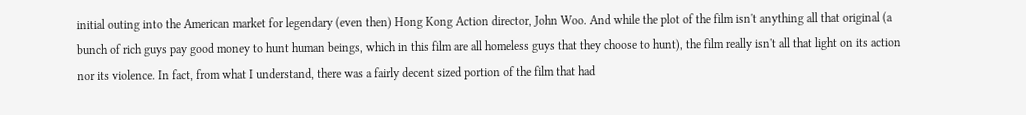initial outing into the American market for legendary (even then) Hong Kong Action director, John Woo. And while the plot of the film isn't anything all that original (a bunch of rich guys pay good money to hunt human beings, which in this film are all homeless guys that they choose to hunt), the film really isn't all that light on its action nor its violence. In fact, from what I understand, there was a fairly decent sized portion of the film that had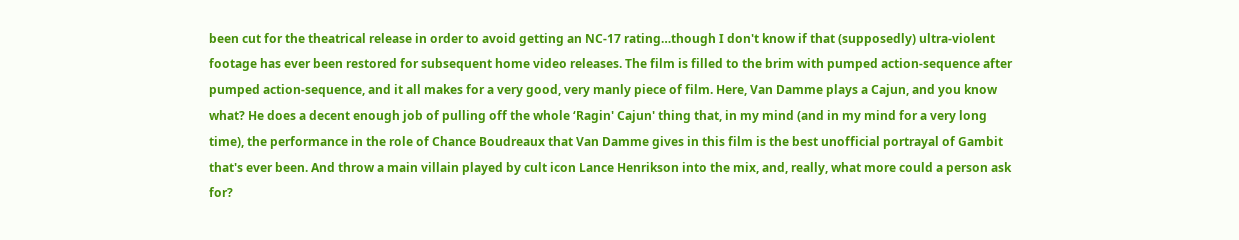been cut for the theatrical release in order to avoid getting an NC-17 rating…though I don't know if that (supposedly) ultra-violent footage has ever been restored for subsequent home video releases. The film is filled to the brim with pumped action-sequence after pumped action-sequence, and it all makes for a very good, very manly piece of film. Here, Van Damme plays a Cajun, and you know what? He does a decent enough job of pulling off the whole ‘Ragin' Cajun' thing that, in my mind (and in my mind for a very long time), the performance in the role of Chance Boudreaux that Van Damme gives in this film is the best unofficial portrayal of Gambit that's ever been. And throw a main villain played by cult icon Lance Henrikson into the mix, and, really, what more could a person ask for?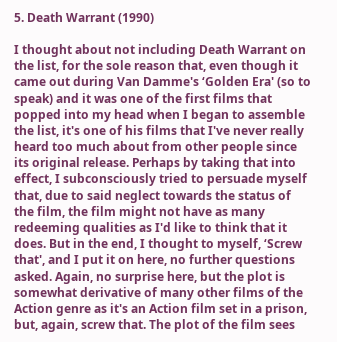5. Death Warrant (1990)

I thought about not including Death Warrant on the list, for the sole reason that, even though it came out during Van Damme's ‘Golden Era' (so to speak) and it was one of the first films that popped into my head when I began to assemble the list, it's one of his films that I've never really heard too much about from other people since its original release. Perhaps by taking that into effect, I subconsciously tried to persuade myself that, due to said neglect towards the status of the film, the film might not have as many redeeming qualities as I'd like to think that it does. But in the end, I thought to myself, ‘Screw that', and I put it on here, no further questions asked. Again, no surprise here, but the plot is somewhat derivative of many other films of the Action genre as it's an Action film set in a prison, but, again, screw that. The plot of the film sees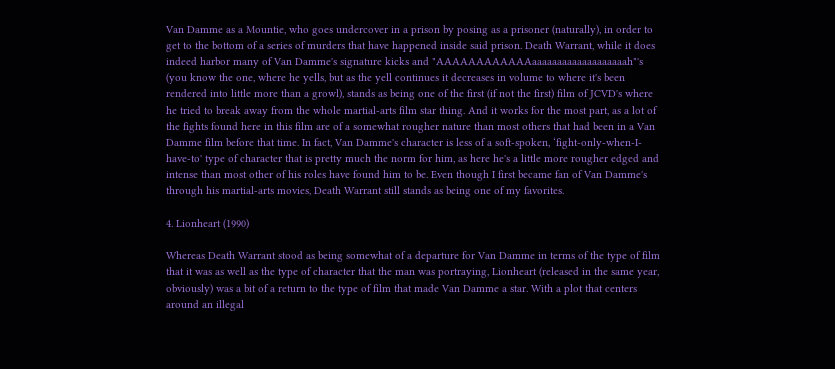Van Damme as a Mountie, who goes undercover in a prison by posing as a prisoner (naturally), in order to get to the bottom of a series of murders that have happened inside said prison. Death Warrant, while it does indeed harbor many of Van Damme's signature kicks and "AAAAAAAAAAAAaaaaaaaaaaaaaaaaaaah"'s (you know the one, where he yells, but as the yell continues it decreases in volume to where it's been rendered into little more than a growl), stands as being one of the first (if not the first) film of JCVD's where he tried to break away from the whole martial-arts film star thing. And it works for the most part, as a lot of the fights found here in this film are of a somewhat rougher nature than most others that had been in a Van Damme film before that time. In fact, Van Damme's character is less of a soft-spoken, ‘fight-only-when-I-have-to' type of character that is pretty much the norm for him, as here he's a little more rougher edged and intense than most other of his roles have found him to be. Even though I first became fan of Van Damme's through his martial-arts movies, Death Warrant still stands as being one of my favorites.

4. Lionheart (1990)

Whereas Death Warrant stood as being somewhat of a departure for Van Damme in terms of the type of film that it was as well as the type of character that the man was portraying, Lionheart (released in the same year, obviously) was a bit of a return to the type of film that made Van Damme a star. With a plot that centers around an illegal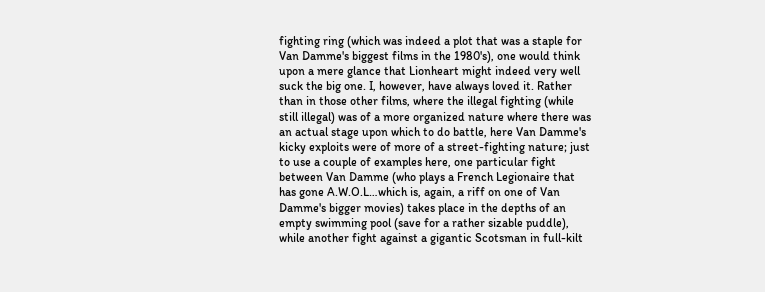fighting ring (which was indeed a plot that was a staple for Van Damme's biggest films in the 1980's), one would think upon a mere glance that Lionheart might indeed very well suck the big one. I, however, have always loved it. Rather than in those other films, where the illegal fighting (while still illegal) was of a more organized nature where there was an actual stage upon which to do battle, here Van Damme's kicky exploits were of more of a street-fighting nature; just to use a couple of examples here, one particular fight between Van Damme (who plays a French Legionaire that has gone A.W.O.L…which is, again, a riff on one of Van Damme's bigger movies) takes place in the depths of an empty swimming pool (save for a rather sizable puddle), while another fight against a gigantic Scotsman in full-kilt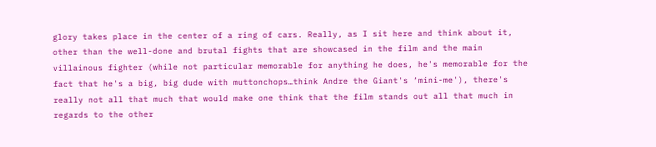glory takes place in the center of a ring of cars. Really, as I sit here and think about it, other than the well-done and brutal fights that are showcased in the film and the main villainous fighter (while not particular memorable for anything he does, he's memorable for the fact that he's a big, big dude with muttonchops…think Andre the Giant's ‘mini-me'), there's really not all that much that would make one think that the film stands out all that much in regards to the other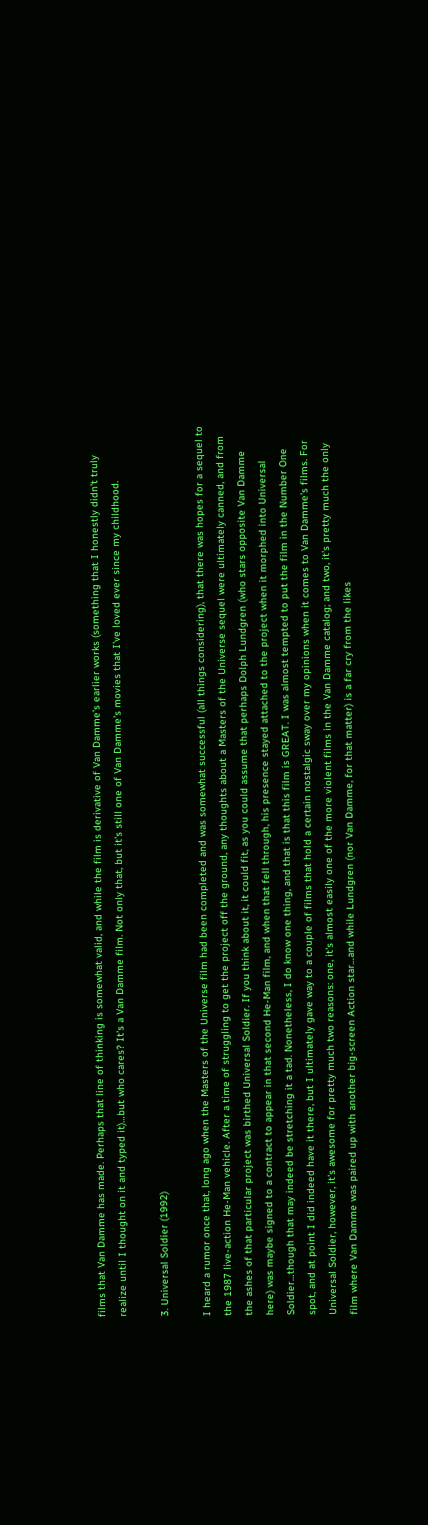films that Van Damme has made. Perhaps that line of thinking is somewhat valid, and while the film is derivative of Van Damme's earlier works (something that I honestly didn't truly realize until I thought on it and typed it)…but who cares? It's a Van Damme film. Not only that, but it's still one of Van Damme's movies that I've loved ever since my childhood.

3. Universal Soldier (1992)

I heard a rumor once that, long ago when the Masters of the Universe film had been completed and was somewhat successful (all things considering), that there was hopes for a sequel to the 1987 live-action He-Man vehicle. After a time of struggling to get the project off the ground, any thoughts about a Masters of the Universe sequel were ultimately canned, and from the ashes of that particular project was birthed Universal Soldier. If you think about it, it could fit, as you could assume that perhaps Dolph Lundgren (who stars opposite Van Damme here) was maybe signed to a contract to appear in that second He-Man film, and when that fell through, his presence stayed attached to the project when it morphed into Universal Soldier…though that may indeed be stretching it a tad. Nonetheless, I do know one thing, and that is that this film is GREAT. I was almost tempted to put the film in the Number One spot, and at point I did indeed have it there, but I ultimately gave way to a couple of films that hold a certain nostalgic sway over my opinions when it comes to Van Damme's films. For Universal Soldier, however, it's awesome for pretty much two reasons: one, it's almost easily one of the more violent films in the Van Damme catalog; and two, it's pretty much the only film where Van Damme was paired up with another big-screen Action star…and while Lundgren (nor Van Damme, for that matter) is a far cry from the likes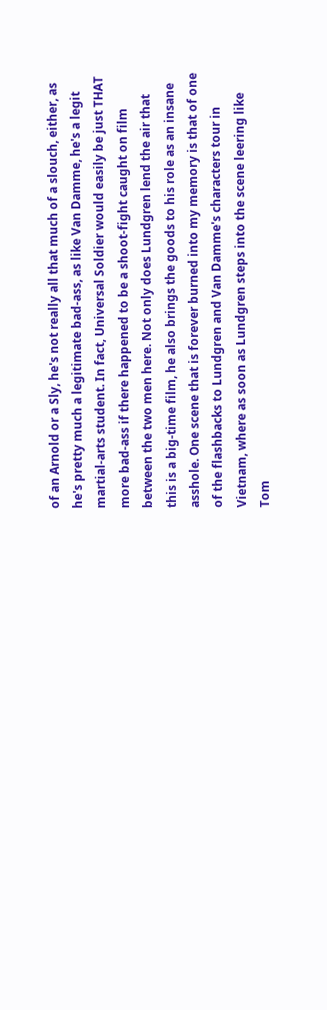of an Arnold or a Sly, he's not really all that much of a slouch, either, as he's pretty much a legitimate bad-ass, as like Van Damme, he's a legit martial-arts student. In fact, Universal Soldier would easily be just THAT more bad-ass if there happened to be a shoot-fight caught on film between the two men here. Not only does Lundgren lend the air that this is a big-time film, he also brings the goods to his role as an insane asshole. One scene that is forever burned into my memory is that of one of the flashbacks to Lundgren and Van Damme's characters tour in Vietnam, where as soon as Lundgren steps into the scene leering like Tom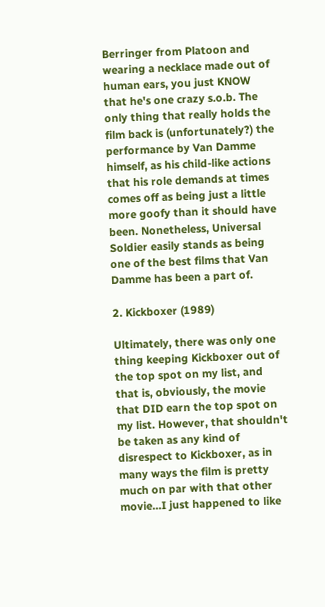Berringer from Platoon and wearing a necklace made out of human ears, you just KNOW that he's one crazy s.o.b. The only thing that really holds the film back is (unfortunately?) the performance by Van Damme himself, as his child-like actions that his role demands at times comes off as being just a little more goofy than it should have been. Nonetheless, Universal Soldier easily stands as being one of the best films that Van Damme has been a part of.

2. Kickboxer (1989)

Ultimately, there was only one thing keeping Kickboxer out of the top spot on my list, and that is, obviously, the movie that DID earn the top spot on my list. However, that shouldn't be taken as any kind of disrespect to Kickboxer, as in many ways the film is pretty much on par with that other movie…I just happened to like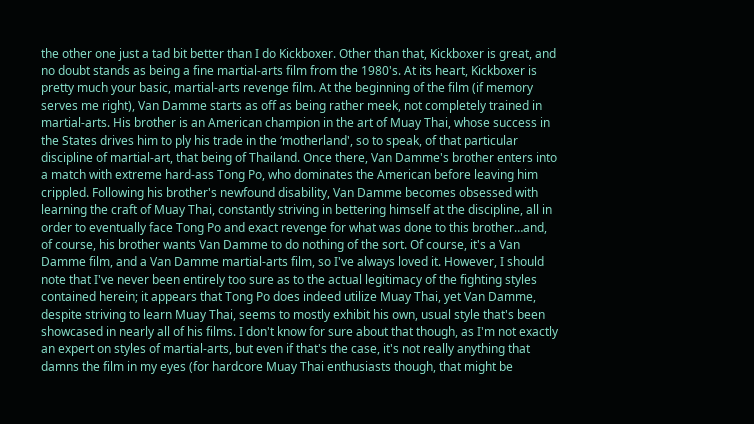the other one just a tad bit better than I do Kickboxer. Other than that, Kickboxer is great, and no doubt stands as being a fine martial-arts film from the 1980's. At its heart, Kickboxer is pretty much your basic, martial-arts revenge film. At the beginning of the film (if memory serves me right), Van Damme starts as off as being rather meek, not completely trained in martial-arts. His brother is an American champion in the art of Muay Thai, whose success in the States drives him to ply his trade in the ‘motherland', so to speak, of that particular discipline of martial-art, that being of Thailand. Once there, Van Damme's brother enters into a match with extreme hard-ass Tong Po, who dominates the American before leaving him crippled. Following his brother's newfound disability, Van Damme becomes obsessed with learning the craft of Muay Thai, constantly striving in bettering himself at the discipline, all in order to eventually face Tong Po and exact revenge for what was done to this brother…and, of course, his brother wants Van Damme to do nothing of the sort. Of course, it's a Van Damme film, and a Van Damme martial-arts film, so I've always loved it. However, I should note that I've never been entirely too sure as to the actual legitimacy of the fighting styles contained herein; it appears that Tong Po does indeed utilize Muay Thai, yet Van Damme, despite striving to learn Muay Thai, seems to mostly exhibit his own, usual style that's been showcased in nearly all of his films. I don't know for sure about that though, as I'm not exactly an expert on styles of martial-arts, but even if that's the case, it's not really anything that damns the film in my eyes (for hardcore Muay Thai enthusiasts though, that might be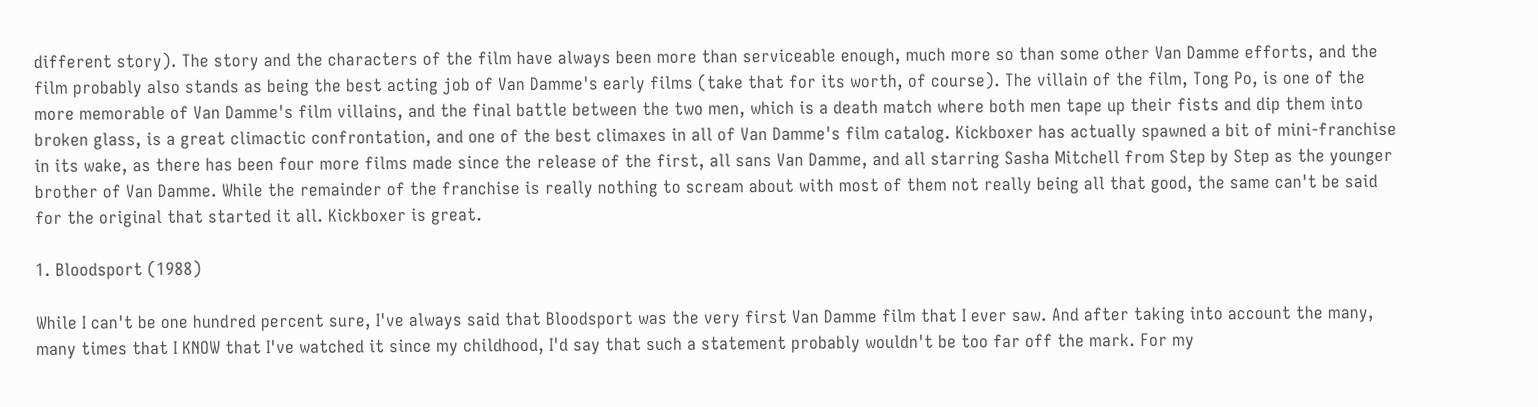different story). The story and the characters of the film have always been more than serviceable enough, much more so than some other Van Damme efforts, and the film probably also stands as being the best acting job of Van Damme's early films (take that for its worth, of course). The villain of the film, Tong Po, is one of the more memorable of Van Damme's film villains, and the final battle between the two men, which is a death match where both men tape up their fists and dip them into broken glass, is a great climactic confrontation, and one of the best climaxes in all of Van Damme's film catalog. Kickboxer has actually spawned a bit of mini-franchise in its wake, as there has been four more films made since the release of the first, all sans Van Damme, and all starring Sasha Mitchell from Step by Step as the younger brother of Van Damme. While the remainder of the franchise is really nothing to scream about with most of them not really being all that good, the same can't be said for the original that started it all. Kickboxer is great.

1. Bloodsport (1988)

While I can't be one hundred percent sure, I've always said that Bloodsport was the very first Van Damme film that I ever saw. And after taking into account the many, many times that I KNOW that I've watched it since my childhood, I'd say that such a statement probably wouldn't be too far off the mark. For my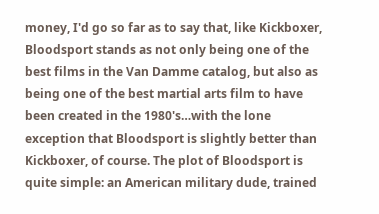money, I'd go so far as to say that, like Kickboxer, Bloodsport stands as not only being one of the best films in the Van Damme catalog, but also as being one of the best martial arts film to have been created in the 1980's…with the lone exception that Bloodsport is slightly better than Kickboxer, of course. The plot of Bloodsport is quite simple: an American military dude, trained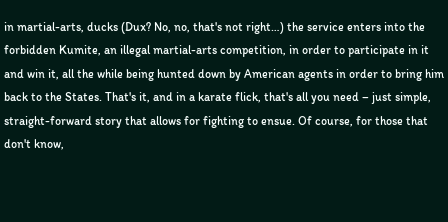in martial-arts, ducks (Dux? No, no, that's not right…) the service enters into the forbidden Kumite, an illegal martial-arts competition, in order to participate in it and win it, all the while being hunted down by American agents in order to bring him back to the States. That's it, and in a karate flick, that's all you need – just simple, straight-forward story that allows for fighting to ensue. Of course, for those that don't know,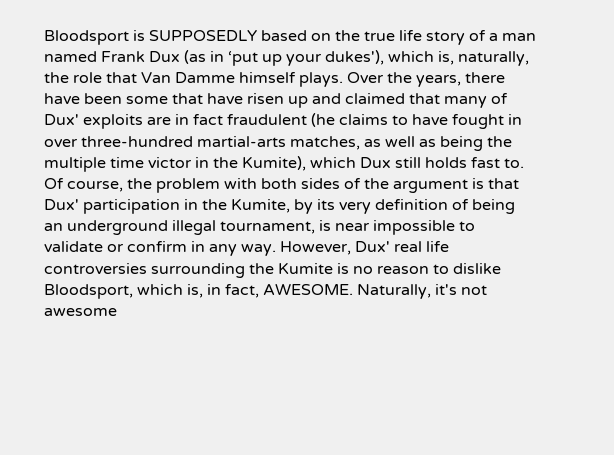Bloodsport is SUPPOSEDLY based on the true life story of a man named Frank Dux (as in ‘put up your dukes'), which is, naturally, the role that Van Damme himself plays. Over the years, there have been some that have risen up and claimed that many of Dux' exploits are in fact fraudulent (he claims to have fought in over three-hundred martial-arts matches, as well as being the multiple time victor in the Kumite), which Dux still holds fast to. Of course, the problem with both sides of the argument is that Dux' participation in the Kumite, by its very definition of being an underground illegal tournament, is near impossible to validate or confirm in any way. However, Dux' real life controversies surrounding the Kumite is no reason to dislike Bloodsport, which is, in fact, AWESOME. Naturally, it's not awesome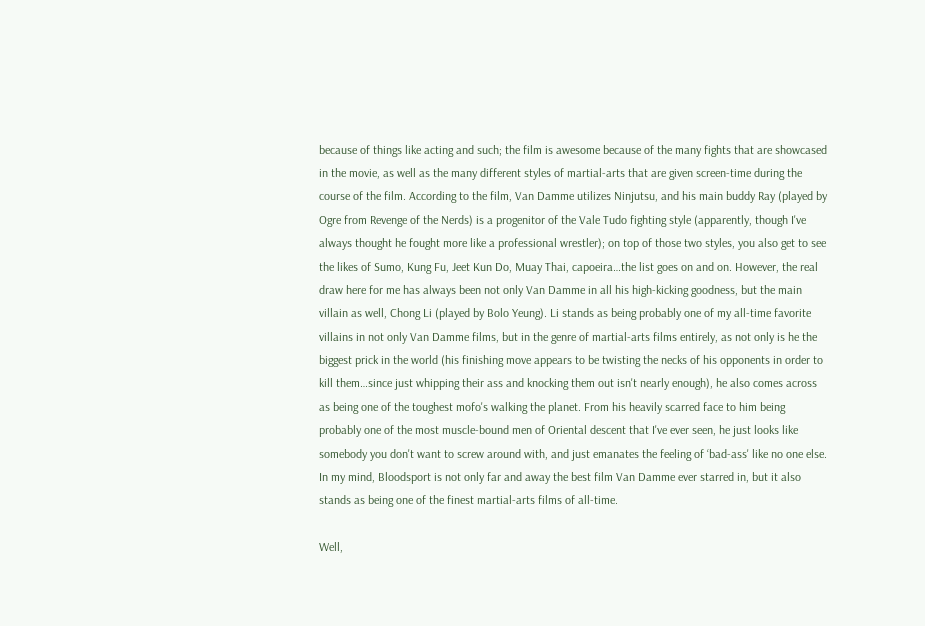because of things like acting and such; the film is awesome because of the many fights that are showcased in the movie, as well as the many different styles of martial-arts that are given screen-time during the course of the film. According to the film, Van Damme utilizes Ninjutsu, and his main buddy Ray (played by Ogre from Revenge of the Nerds) is a progenitor of the Vale Tudo fighting style (apparently, though I've always thought he fought more like a professional wrestler); on top of those two styles, you also get to see the likes of Sumo, Kung Fu, Jeet Kun Do, Muay Thai, capoeira…the list goes on and on. However, the real draw here for me has always been not only Van Damme in all his high-kicking goodness, but the main villain as well, Chong Li (played by Bolo Yeung). Li stands as being probably one of my all-time favorite villains in not only Van Damme films, but in the genre of martial-arts films entirely, as not only is he the biggest prick in the world (his finishing move appears to be twisting the necks of his opponents in order to kill them…since just whipping their ass and knocking them out isn't nearly enough), he also comes across as being one of the toughest mofo's walking the planet. From his heavily scarred face to him being probably one of the most muscle-bound men of Oriental descent that I've ever seen, he just looks like somebody you don't want to screw around with, and just emanates the feeling of ‘bad-ass' like no one else. In my mind, Bloodsport is not only far and away the best film Van Damme ever starred in, but it also stands as being one of the finest martial-arts films of all-time.

Well,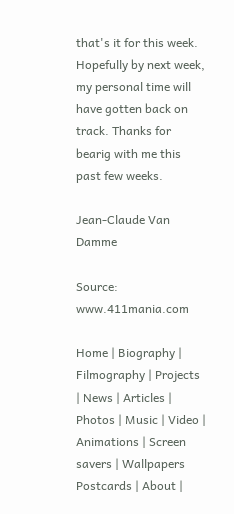that's it for this week. Hopefully by next week, my personal time will have gotten back on track. Thanks for bearig with me this past few weeks.

Jean-Claude Van Damme

Source: www.411mania.com

Home | Biography | Filmography | Projects | News | Articles | Photos | Music | Video | Animations | Screen savers | Wallpapers
Postcards | About |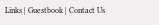Links | Guestbook | Contact Us